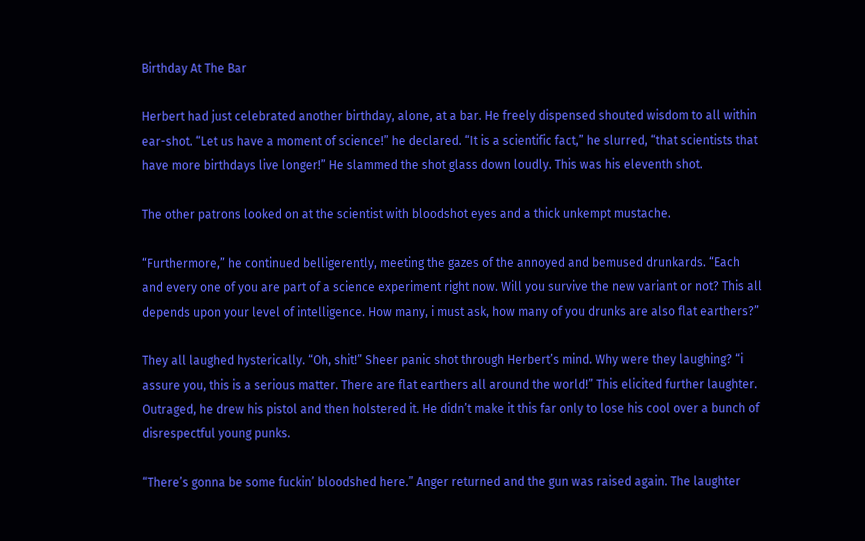Birthday At The Bar

Herbert had just celebrated another birthday, alone, at a bar. He freely dispensed shouted wisdom to all within ear-shot. “Let us have a moment of science!” he declared. “It is a scientific fact,” he slurred, “that scientists that have more birthdays live longer!” He slammed the shot glass down loudly. This was his eleventh shot.

The other patrons looked on at the scientist with bloodshot eyes and a thick unkempt mustache.

“Furthermore,” he continued belligerently, meeting the gazes of the annoyed and bemused drunkards. “Each and every one of you are part of a science experiment right now. Will you survive the new variant or not? This all depends upon your level of intelligence. How many, i must ask, how many of you drunks are also flat earthers?”

They all laughed hysterically. “Oh, shit!” Sheer panic shot through Herbert’s mind. Why were they laughing? “i assure you, this is a serious matter. There are flat earthers all around the world!” This elicited further laughter. Outraged, he drew his pistol and then holstered it. He didn’t make it this far only to lose his cool over a bunch of disrespectful young punks.

“There’s gonna be some fuckin’ bloodshed here.” Anger returned and the gun was raised again. The laughter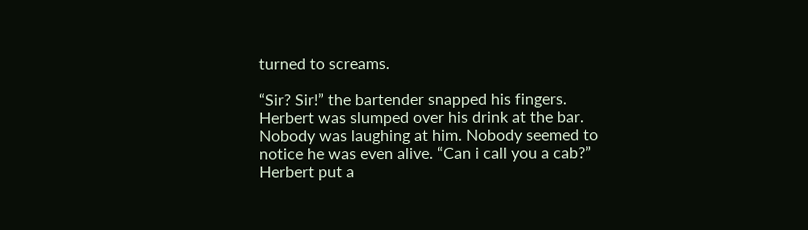turned to screams.

“Sir? Sir!” the bartender snapped his fingers. Herbert was slumped over his drink at the bar. Nobody was laughing at him. Nobody seemed to notice he was even alive. “Can i call you a cab?” Herbert put a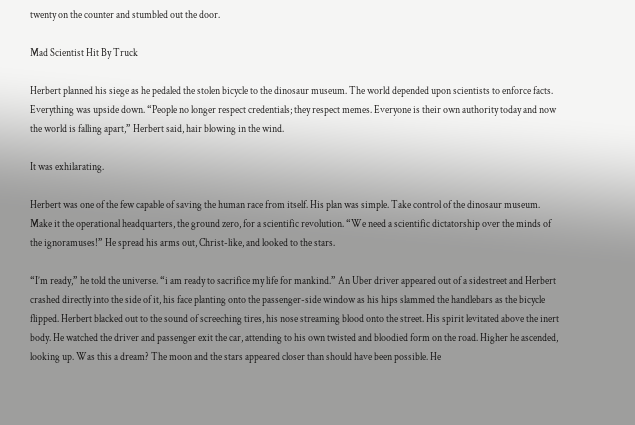twenty on the counter and stumbled out the door.

Mad Scientist Hit By Truck

Herbert planned his siege as he pedaled the stolen bicycle to the dinosaur museum. The world depended upon scientists to enforce facts. Everything was upside down. “People no longer respect credentials; they respect memes. Everyone is their own authority today and now the world is falling apart,” Herbert said, hair blowing in the wind.

It was exhilarating.

Herbert was one of the few capable of saving the human race from itself. His plan was simple. Take control of the dinosaur museum. Make it the operational headquarters, the ground zero, for a scientific revolution. “We need a scientific dictatorship over the minds of the ignoramuses!” He spread his arms out, Christ-like, and looked to the stars.

“I’m ready,” he told the universe. “i am ready to sacrifice my life for mankind.” An Uber driver appeared out of a sidestreet and Herbert crashed directly into the side of it, his face planting onto the passenger-side window as his hips slammed the handlebars as the bicycle flipped. Herbert blacked out to the sound of screeching tires, his nose streaming blood onto the street. His spirit levitated above the inert body. He watched the driver and passenger exit the car, attending to his own twisted and bloodied form on the road. Higher he ascended, looking up. Was this a dream? The moon and the stars appeared closer than should have been possible. He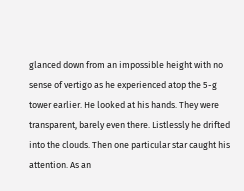glanced down from an impossible height with no sense of vertigo as he experienced atop the 5-g tower earlier. He looked at his hands. They were transparent, barely even there. Listlessly he drifted into the clouds. Then one particular star caught his attention. As an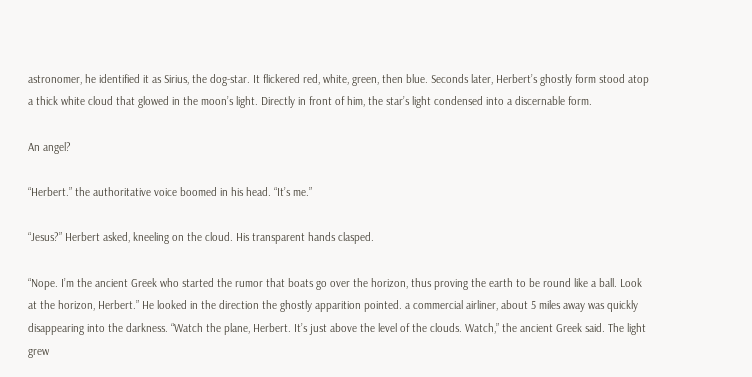astronomer, he identified it as Sirius, the dog-star. It flickered red, white, green, then blue. Seconds later, Herbert’s ghostly form stood atop a thick white cloud that glowed in the moon’s light. Directly in front of him, the star’s light condensed into a discernable form.

An angel?

“Herbert.” the authoritative voice boomed in his head. “It’s me.”

“Jesus?” Herbert asked, kneeling on the cloud. His transparent hands clasped.

“Nope. I’m the ancient Greek who started the rumor that boats go over the horizon, thus proving the earth to be round like a ball. Look at the horizon, Herbert.” He looked in the direction the ghostly apparition pointed. a commercial airliner, about 5 miles away was quickly disappearing into the darkness. “Watch the plane, Herbert. It’s just above the level of the clouds. Watch,” the ancient Greek said. The light grew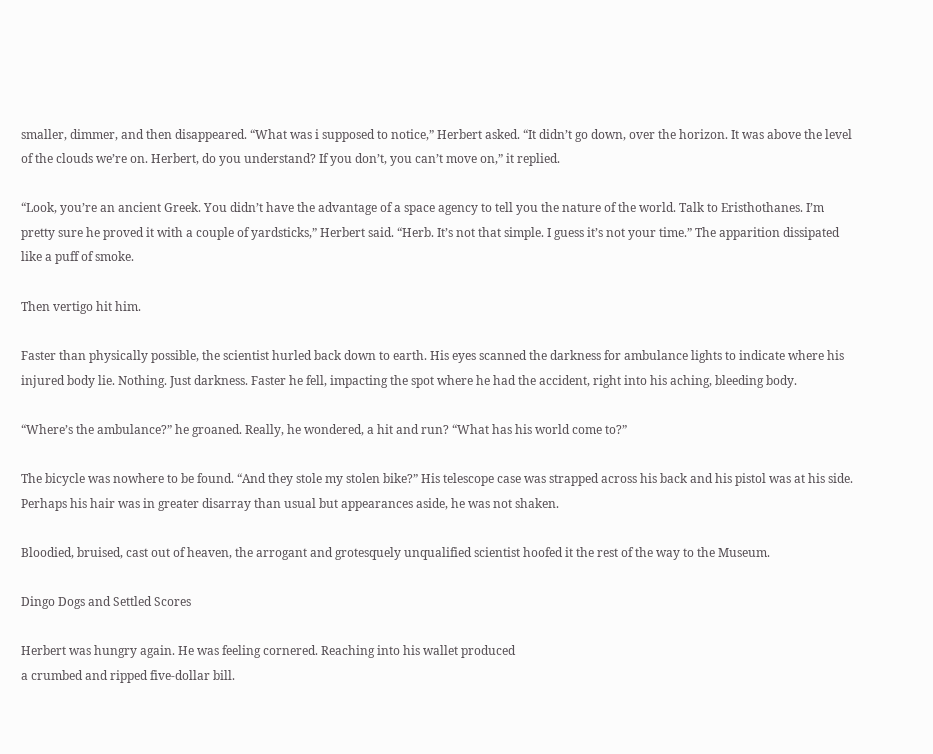smaller, dimmer, and then disappeared. “What was i supposed to notice,” Herbert asked. “It didn’t go down, over the horizon. It was above the level of the clouds we’re on. Herbert, do you understand? If you don’t, you can’t move on,” it replied.

“Look, you’re an ancient Greek. You didn’t have the advantage of a space agency to tell you the nature of the world. Talk to Eristhothanes. I’m pretty sure he proved it with a couple of yardsticks,” Herbert said. “Herb. It’s not that simple. I guess it’s not your time.” The apparition dissipated like a puff of smoke.

Then vertigo hit him.

Faster than physically possible, the scientist hurled back down to earth. His eyes scanned the darkness for ambulance lights to indicate where his injured body lie. Nothing. Just darkness. Faster he fell, impacting the spot where he had the accident, right into his aching, bleeding body.

“Where’s the ambulance?” he groaned. Really, he wondered, a hit and run? “What has his world come to?”

The bicycle was nowhere to be found. “And they stole my stolen bike?” His telescope case was strapped across his back and his pistol was at his side. Perhaps his hair was in greater disarray than usual but appearances aside, he was not shaken.

Bloodied, bruised, cast out of heaven, the arrogant and grotesquely unqualified scientist hoofed it the rest of the way to the Museum.

Dingo Dogs and Settled Scores

Herbert was hungry again. He was feeling cornered. Reaching into his wallet produced
a crumbed and ripped five-dollar bill.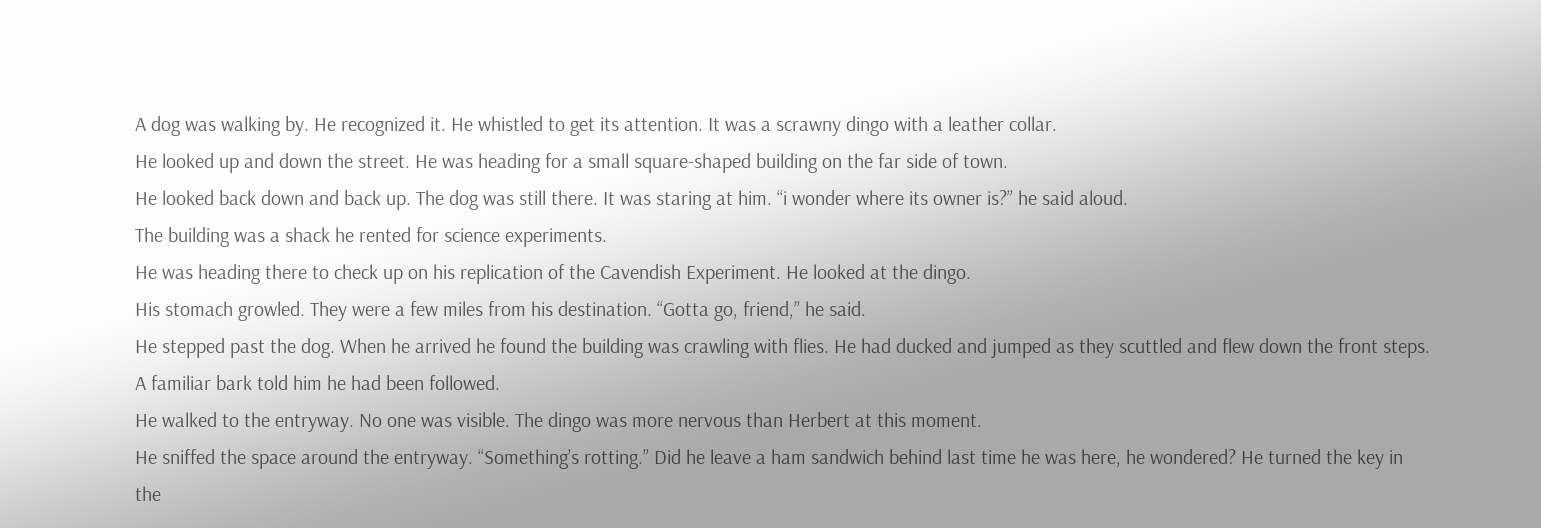A dog was walking by. He recognized it. He whistled to get its attention. It was a scrawny dingo with a leather collar.
He looked up and down the street. He was heading for a small square-shaped building on the far side of town.
He looked back down and back up. The dog was still there. It was staring at him. “i wonder where its owner is?” he said aloud.
The building was a shack he rented for science experiments.
He was heading there to check up on his replication of the Cavendish Experiment. He looked at the dingo.
His stomach growled. They were a few miles from his destination. “Gotta go, friend,” he said.
He stepped past the dog. When he arrived he found the building was crawling with flies. He had ducked and jumped as they scuttled and flew down the front steps.
A familiar bark told him he had been followed.
He walked to the entryway. No one was visible. The dingo was more nervous than Herbert at this moment.
He sniffed the space around the entryway. “Something’s rotting.” Did he leave a ham sandwich behind last time he was here, he wondered? He turned the key in the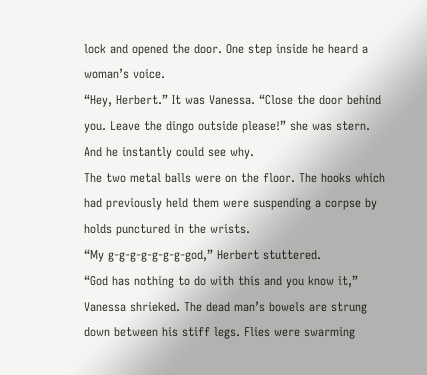lock and opened the door. One step inside he heard a woman’s voice.
“Hey, Herbert.” It was Vanessa. “Close the door behind you. Leave the dingo outside please!” she was stern.
And he instantly could see why.
The two metal balls were on the floor. The hooks which had previously held them were suspending a corpse by holds punctured in the wrists.
“My g-g-g-g-g-g-g-god,” Herbert stuttered.
“God has nothing to do with this and you know it,” Vanessa shrieked. The dead man’s bowels are strung down between his stiff legs. Flies were swarming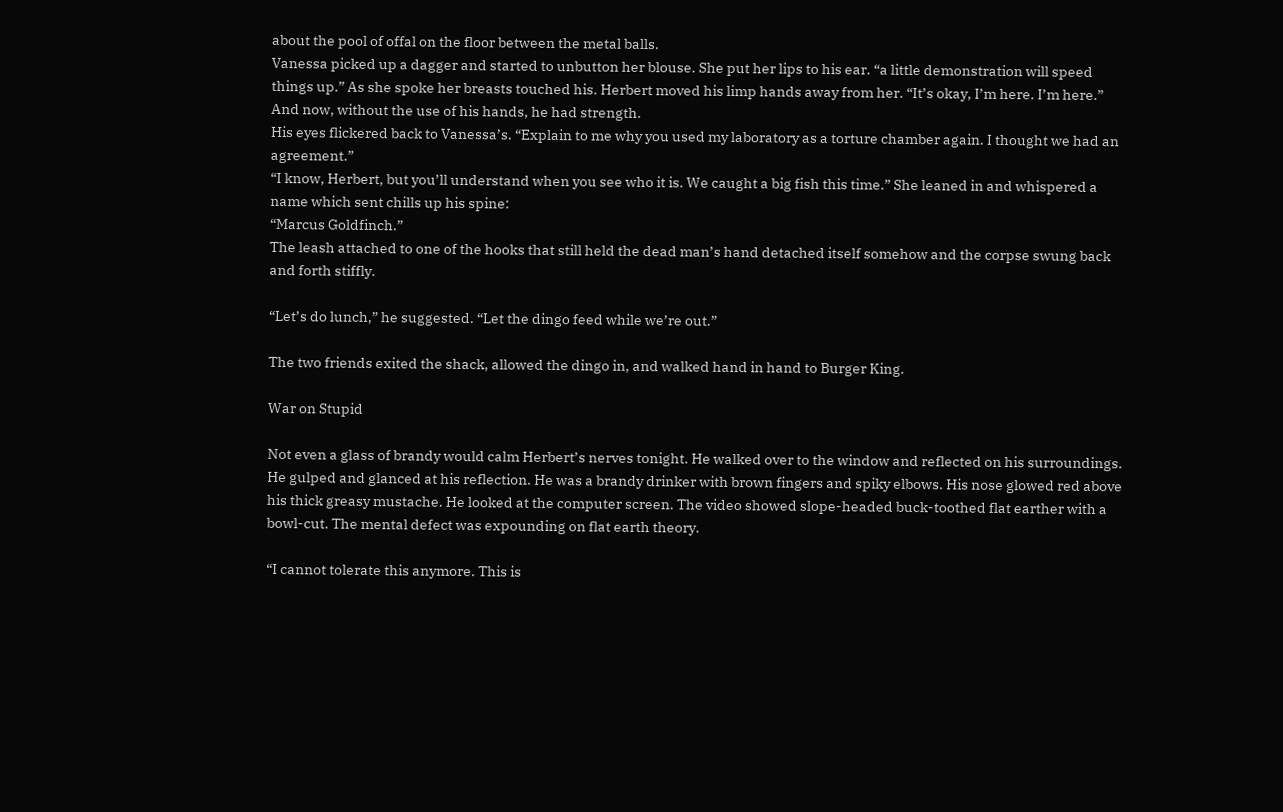about the pool of offal on the floor between the metal balls.
Vanessa picked up a dagger and started to unbutton her blouse. She put her lips to his ear. “a little demonstration will speed things up.” As she spoke her breasts touched his. Herbert moved his limp hands away from her. “It’s okay, I’m here. I’m here.”
And now, without the use of his hands, he had strength.
His eyes flickered back to Vanessa’s. “Explain to me why you used my laboratory as a torture chamber again. I thought we had an agreement.”
“I know, Herbert, but you’ll understand when you see who it is. We caught a big fish this time.” She leaned in and whispered a name which sent chills up his spine:
“Marcus Goldfinch.”
The leash attached to one of the hooks that still held the dead man’s hand detached itself somehow and the corpse swung back and forth stiffly.

“Let’s do lunch,” he suggested. “Let the dingo feed while we’re out.”

The two friends exited the shack, allowed the dingo in, and walked hand in hand to Burger King.

War on Stupid

Not even a glass of brandy would calm Herbert’s nerves tonight. He walked over to the window and reflected on his surroundings.  He gulped and glanced at his reflection. He was a brandy drinker with brown fingers and spiky elbows. His nose glowed red above his thick greasy mustache. He looked at the computer screen. The video showed slope-headed buck-toothed flat earther with a bowl-cut. The mental defect was expounding on flat earth theory.

“I cannot tolerate this anymore. This is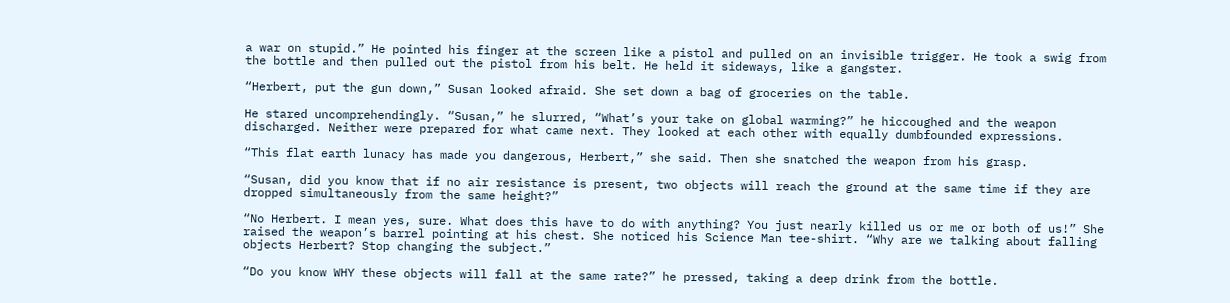a war on stupid.” He pointed his finger at the screen like a pistol and pulled on an invisible trigger. He took a swig from the bottle and then pulled out the pistol from his belt. He held it sideways, like a gangster.

“Herbert, put the gun down,” Susan looked afraid. She set down a bag of groceries on the table.

He stared uncomprehendingly. “Susan,” he slurred, “What’s your take on global warming?” he hiccoughed and the weapon discharged. Neither were prepared for what came next. They looked at each other with equally dumbfounded expressions.

“This flat earth lunacy has made you dangerous, Herbert,” she said. Then she snatched the weapon from his grasp.

“Susan, did you know that if no air resistance is present, two objects will reach the ground at the same time if they are dropped simultaneously from the same height?”

“No Herbert. I mean yes, sure. What does this have to do with anything? You just nearly killed us or me or both of us!” She raised the weapon’s barrel pointing at his chest. She noticed his Science Man tee-shirt. “Why are we talking about falling objects Herbert? Stop changing the subject.”

“Do you know WHY these objects will fall at the same rate?” he pressed, taking a deep drink from the bottle.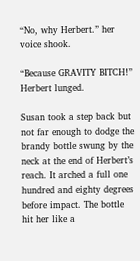“No, why Herbert.” her voice shook.

“Because GRAVITY BITCH!” Herbert lunged.

Susan took a step back but not far enough to dodge the brandy bottle swung by the neck at the end of Herbert’s reach. It arched a full one hundred and eighty degrees before impact. The bottle hit her like a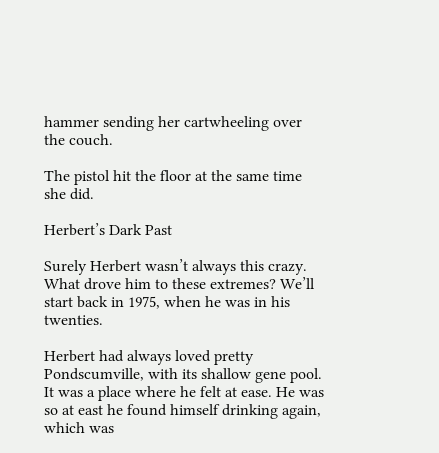hammer sending her cartwheeling over the couch.

The pistol hit the floor at the same time she did.

Herbert’s Dark Past

Surely Herbert wasn’t always this crazy. What drove him to these extremes? We’ll start back in 1975, when he was in his twenties.

Herbert had always loved pretty Pondscumville, with its shallow gene pool. It was a place where he felt at ease. He was so at east he found himself drinking again, which was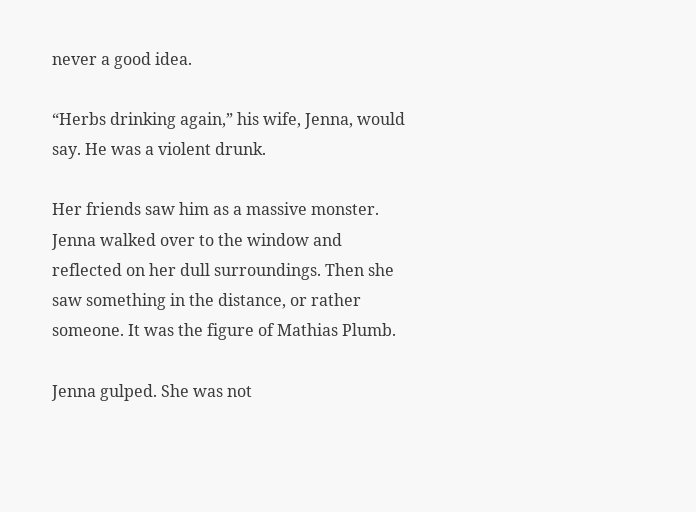never a good idea.

“Herbs drinking again,” his wife, Jenna, would say. He was a violent drunk.

Her friends saw him as a massive monster. Jenna walked over to the window and reflected on her dull surroundings. Then she saw something in the distance, or rather someone. It was the figure of Mathias Plumb.

Jenna gulped. She was not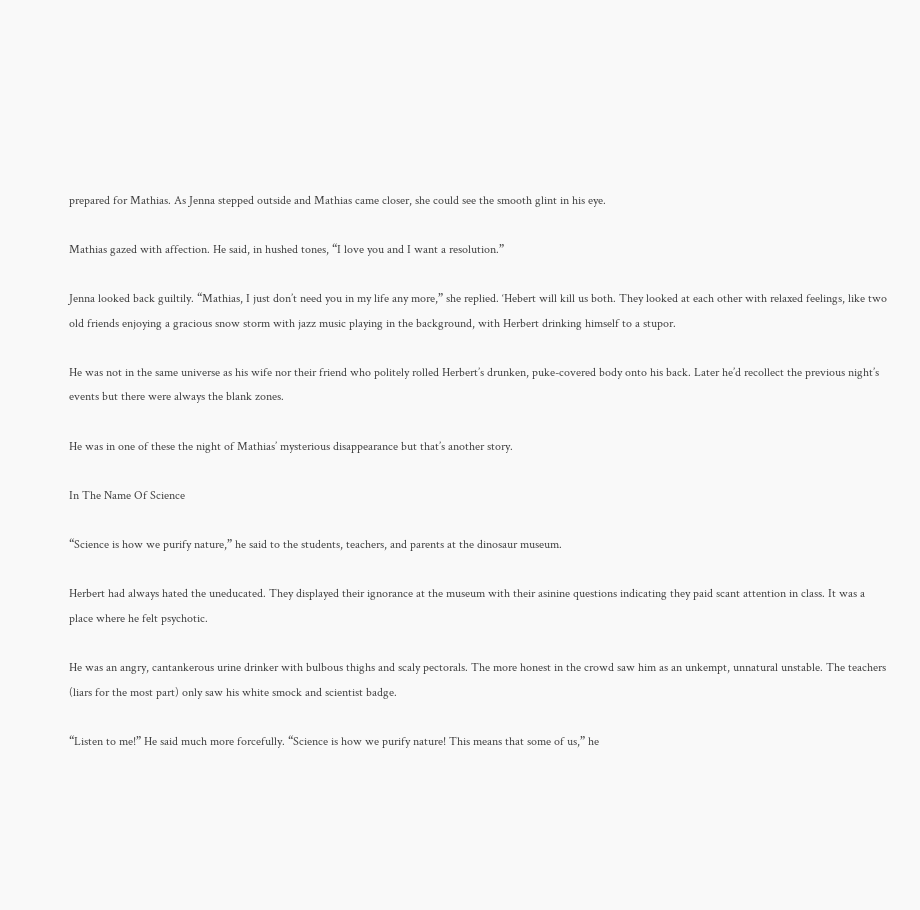prepared for Mathias. As Jenna stepped outside and Mathias came closer, she could see the smooth glint in his eye.

Mathias gazed with affection. He said, in hushed tones, “I love you and I want a resolution.”

Jenna looked back guiltily. “Mathias, I just don’t need you in my life any more,” she replied. ‘Hebert will kill us both. They looked at each other with relaxed feelings, like two old friends enjoying a gracious snow storm with jazz music playing in the background, with Herbert drinking himself to a stupor.

He was not in the same universe as his wife nor their friend who politely rolled Herbert’s drunken, puke-covered body onto his back. Later he’d recollect the previous night’s events but there were always the blank zones.

He was in one of these the night of Mathias’ mysterious disappearance but that’s another story.

In The Name Of Science

“Science is how we purify nature,” he said to the students, teachers, and parents at the dinosaur museum.

Herbert had always hated the uneducated. They displayed their ignorance at the museum with their asinine questions indicating they paid scant attention in class. It was a place where he felt psychotic.

He was an angry, cantankerous urine drinker with bulbous thighs and scaly pectorals. The more honest in the crowd saw him as an unkempt, unnatural unstable. The teachers (liars for the most part) only saw his white smock and scientist badge.

“Listen to me!” He said much more forcefully. “Science is how we purify nature! This means that some of us,” he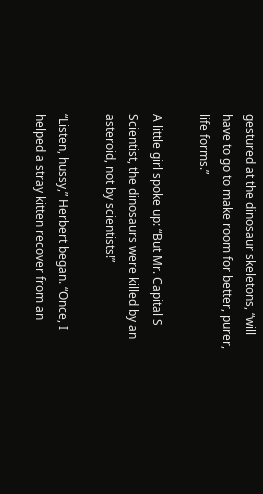gestured at the dinosaur skeletons, “will have to go to make room for better, purer, life forms.”

A little girl spoke up: “But Mr. Capital S Scientist, the dinosaurs were killed by an asteroid, not by scientists!”

“Listen, hussy,” Herbert began. “Once, I helped a stray kitten recover from an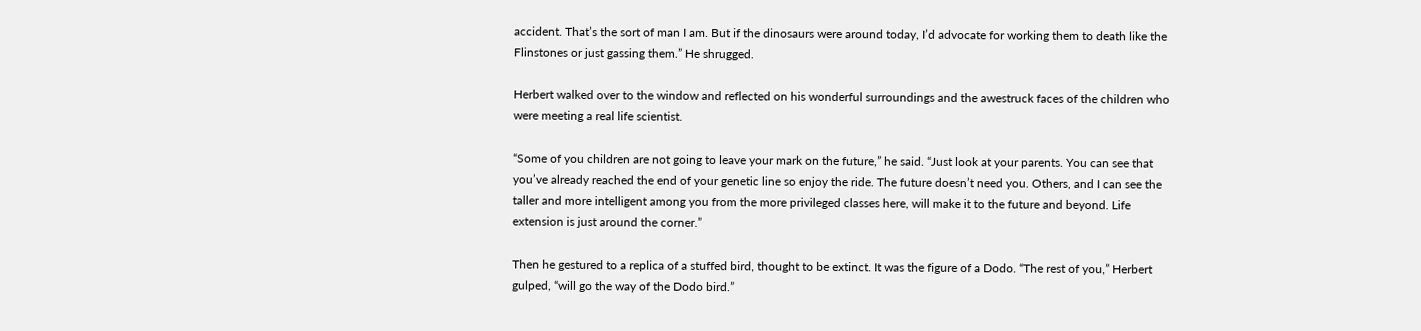accident. That’s the sort of man I am. But if the dinosaurs were around today, I’d advocate for working them to death like the Flinstones or just gassing them.” He shrugged.

Herbert walked over to the window and reflected on his wonderful surroundings and the awestruck faces of the children who were meeting a real life scientist.

“Some of you children are not going to leave your mark on the future,” he said. “Just look at your parents. You can see that you’ve already reached the end of your genetic line so enjoy the ride. The future doesn’t need you. Others, and I can see the taller and more intelligent among you from the more privileged classes here, will make it to the future and beyond. Life extension is just around the corner.”

Then he gestured to a replica of a stuffed bird, thought to be extinct. It was the figure of a Dodo. “The rest of you,” Herbert gulped, “will go the way of the Dodo bird.”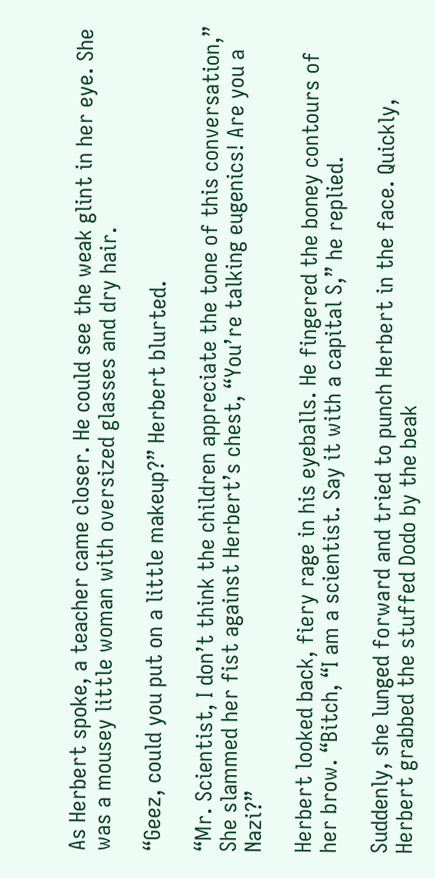As Herbert spoke, a teacher came closer. He could see the weak glint in her eye. She was a mousey little woman with oversized glasses and dry hair.

“Geez, could you put on a little makeup?” Herbert blurted.

“Mr. Scientist, I don’t think the children appreciate the tone of this conversation,” She slammed her fist against Herbert’s chest, “You’re talking eugenics! Are you a Nazi?”

Herbert looked back, fiery rage in his eyeballs. He fingered the boney contours of her brow. “Bitch, “I am a scientist. Say it with a capital S,” he replied.

Suddenly, she lunged forward and tried to punch Herbert in the face. Quickly, Herbert grabbed the stuffed Dodo by the beak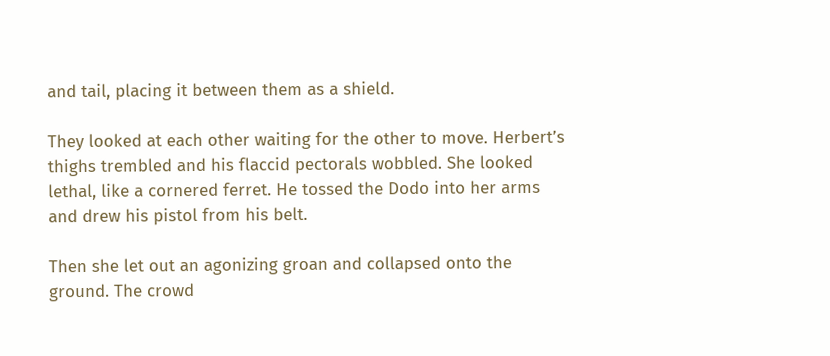and tail, placing it between them as a shield.

They looked at each other waiting for the other to move. Herbert’s thighs trembled and his flaccid pectorals wobbled. She looked lethal, like a cornered ferret. He tossed the Dodo into her arms and drew his pistol from his belt.

Then she let out an agonizing groan and collapsed onto the ground. The crowd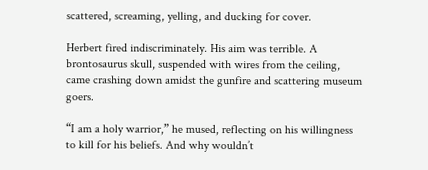scattered, screaming, yelling, and ducking for cover.

Herbert fired indiscriminately. His aim was terrible. A brontosaurus skull, suspended with wires from the ceiling, came crashing down amidst the gunfire and scattering museum goers.

“I am a holy warrior,” he mused, reflecting on his willingness to kill for his beliefs. And why wouldn’t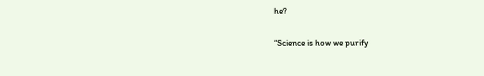he?

“Science is how we purify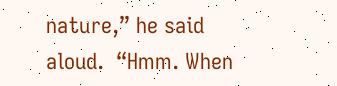nature,” he said aloud.  “Hmm. When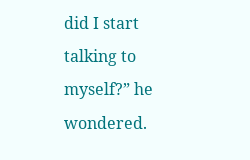did I start talking to myself?” he wondered.